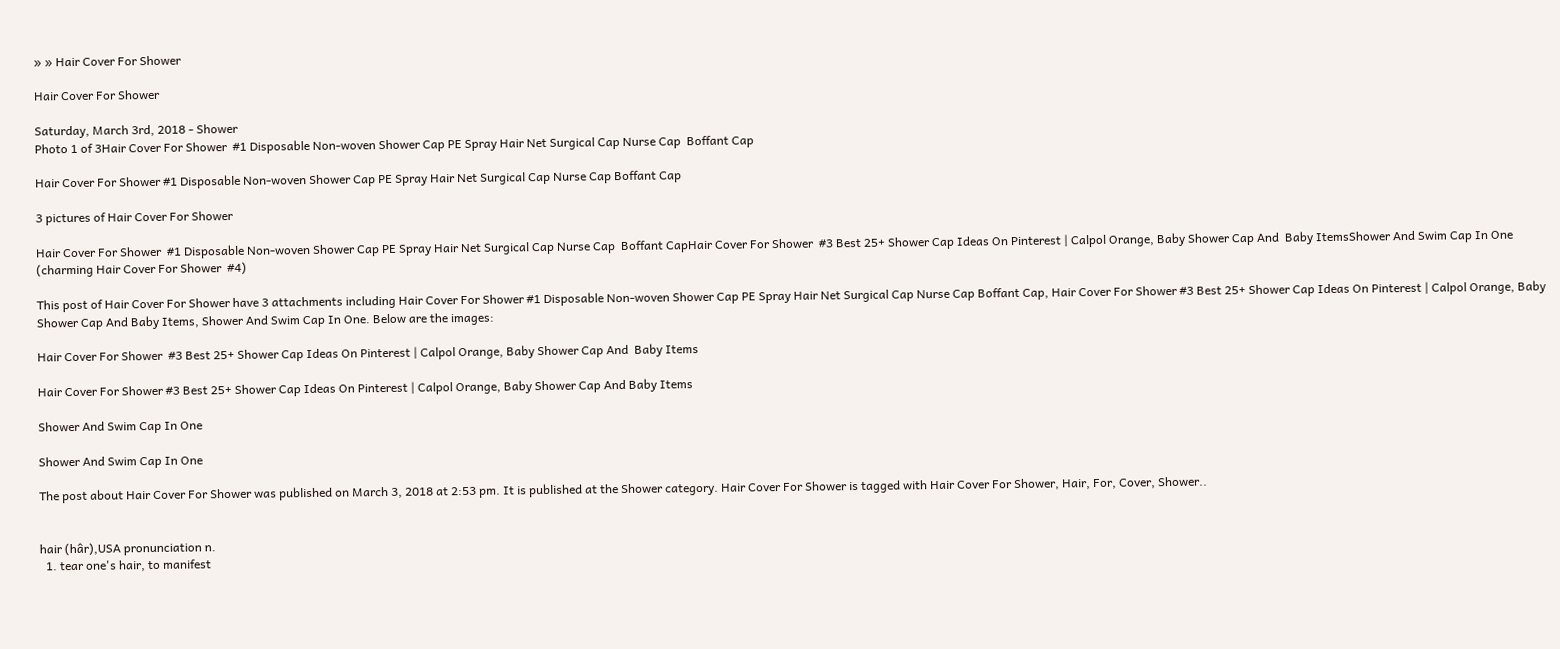» » Hair Cover For Shower

Hair Cover For Shower

Saturday, March 3rd, 2018 - Shower
Photo 1 of 3Hair Cover For Shower  #1 Disposable Non-woven Shower Cap PE Spray Hair Net Surgical Cap Nurse Cap  Boffant Cap

Hair Cover For Shower #1 Disposable Non-woven Shower Cap PE Spray Hair Net Surgical Cap Nurse Cap Boffant Cap

3 pictures of Hair Cover For Shower

Hair Cover For Shower  #1 Disposable Non-woven Shower Cap PE Spray Hair Net Surgical Cap Nurse Cap  Boffant CapHair Cover For Shower  #3 Best 25+ Shower Cap Ideas On Pinterest | Calpol Orange, Baby Shower Cap And  Baby ItemsShower And Swim Cap In One (charming Hair Cover For Shower  #4)

This post of Hair Cover For Shower have 3 attachments including Hair Cover For Shower #1 Disposable Non-woven Shower Cap PE Spray Hair Net Surgical Cap Nurse Cap Boffant Cap, Hair Cover For Shower #3 Best 25+ Shower Cap Ideas On Pinterest | Calpol Orange, Baby Shower Cap And Baby Items, Shower And Swim Cap In One. Below are the images:

Hair Cover For Shower  #3 Best 25+ Shower Cap Ideas On Pinterest | Calpol Orange, Baby Shower Cap And  Baby Items

Hair Cover For Shower #3 Best 25+ Shower Cap Ideas On Pinterest | Calpol Orange, Baby Shower Cap And Baby Items

Shower And Swim Cap In One

Shower And Swim Cap In One

The post about Hair Cover For Shower was published on March 3, 2018 at 2:53 pm. It is published at the Shower category. Hair Cover For Shower is tagged with Hair Cover For Shower, Hair, For, Cover, Shower..


hair (hâr),USA pronunciation n.
  1. tear one's hair, to manifest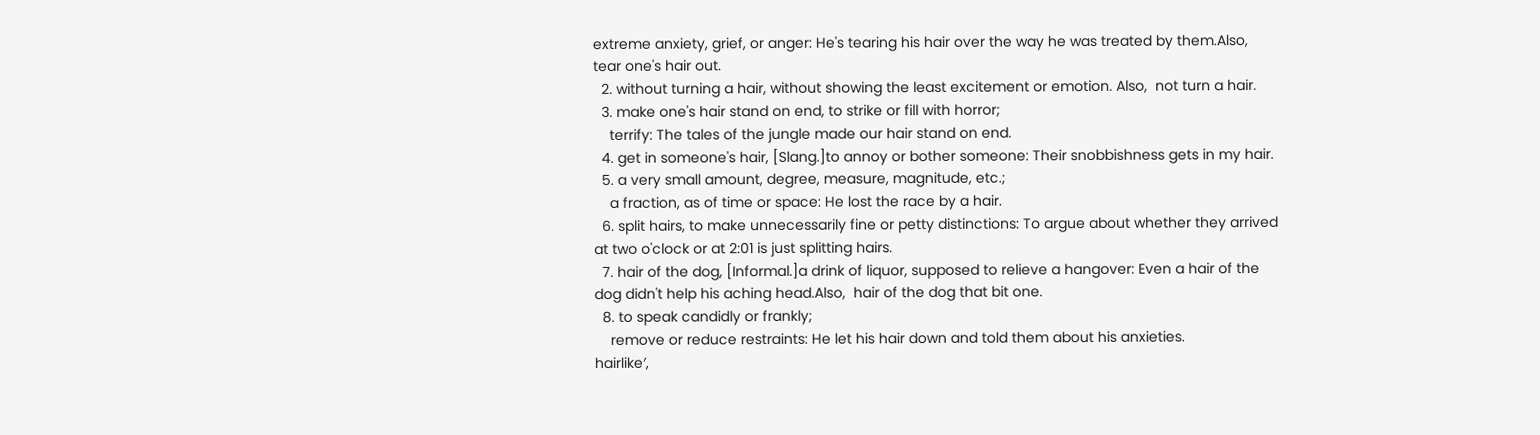extreme anxiety, grief, or anger: He's tearing his hair over the way he was treated by them.Also,  tear one's hair out.
  2. without turning a hair, without showing the least excitement or emotion. Also,  not turn a hair.
  3. make one's hair stand on end, to strike or fill with horror;
    terrify: The tales of the jungle made our hair stand on end.
  4. get in someone's hair, [Slang.]to annoy or bother someone: Their snobbishness gets in my hair.
  5. a very small amount, degree, measure, magnitude, etc.;
    a fraction, as of time or space: He lost the race by a hair.
  6. split hairs, to make unnecessarily fine or petty distinctions: To argue about whether they arrived at two o'clock or at 2:01 is just splitting hairs.
  7. hair of the dog, [Informal.]a drink of liquor, supposed to relieve a hangover: Even a hair of the dog didn't help his aching head.Also,  hair of the dog that bit one.
  8. to speak candidly or frankly;
    remove or reduce restraints: He let his hair down and told them about his anxieties.
hairlike′,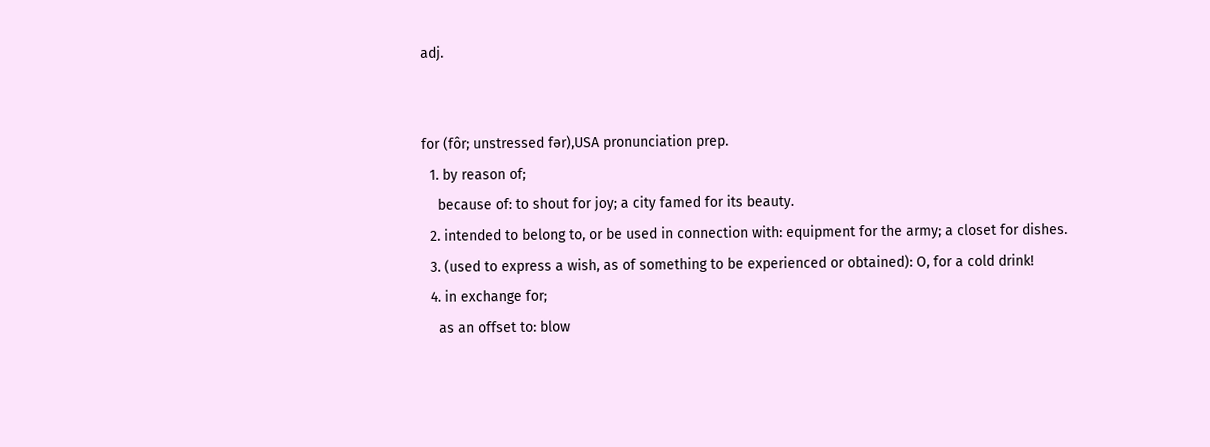adj.


for (fôr; unstressed fər),USA pronunciation prep.
  1. by reason of;
    because of: to shout for joy; a city famed for its beauty.
  2. intended to belong to, or be used in connection with: equipment for the army; a closet for dishes.
  3. (used to express a wish, as of something to be experienced or obtained): O, for a cold drink!
  4. in exchange for;
    as an offset to: blow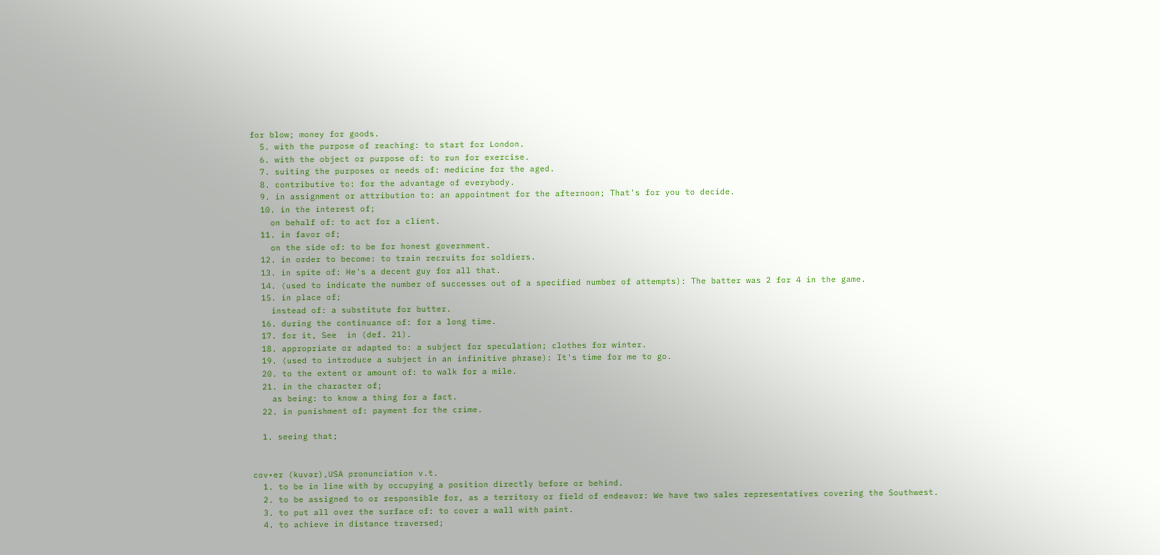for blow; money for goods.
  5. with the purpose of reaching: to start for London.
  6. with the object or purpose of: to run for exercise.
  7. suiting the purposes or needs of: medicine for the aged.
  8. contributive to: for the advantage of everybody.
  9. in assignment or attribution to: an appointment for the afternoon; That's for you to decide.
  10. in the interest of;
    on behalf of: to act for a client.
  11. in favor of;
    on the side of: to be for honest government.
  12. in order to become: to train recruits for soldiers.
  13. in spite of: He's a decent guy for all that.
  14. (used to indicate the number of successes out of a specified number of attempts): The batter was 2 for 4 in the game.
  15. in place of;
    instead of: a substitute for butter.
  16. during the continuance of: for a long time.
  17. for it, See  in (def. 21).
  18. appropriate or adapted to: a subject for speculation; clothes for winter.
  19. (used to introduce a subject in an infinitive phrase): It's time for me to go.
  20. to the extent or amount of: to walk for a mile.
  21. in the character of;
    as being: to know a thing for a fact.
  22. in punishment of: payment for the crime.

  1. seeing that;


cov•er (kuvər),USA pronunciation v.t.
  1. to be in line with by occupying a position directly before or behind.
  2. to be assigned to or responsible for, as a territory or field of endeavor: We have two sales representatives covering the Southwest.
  3. to put all over the surface of: to cover a wall with paint.
  4. to achieve in distance traversed;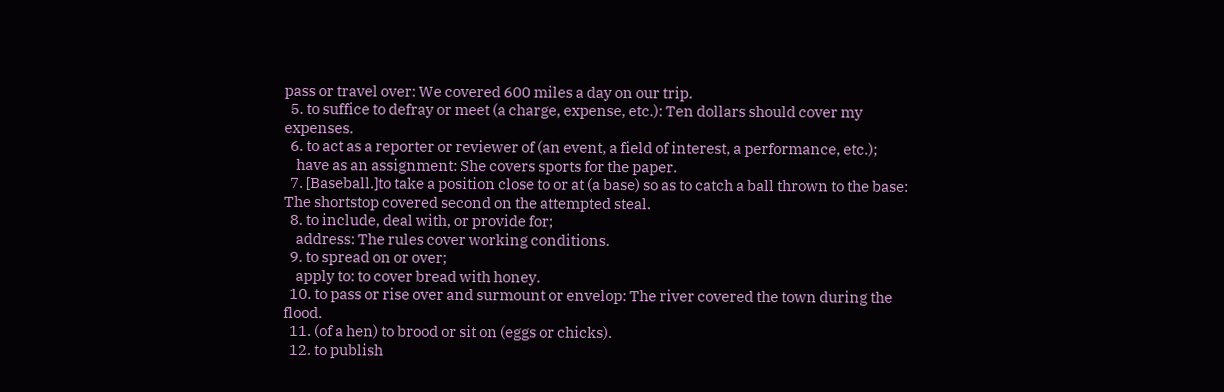pass or travel over: We covered 600 miles a day on our trip.
  5. to suffice to defray or meet (a charge, expense, etc.): Ten dollars should cover my expenses.
  6. to act as a reporter or reviewer of (an event, a field of interest, a performance, etc.);
    have as an assignment: She covers sports for the paper.
  7. [Baseball.]to take a position close to or at (a base) so as to catch a ball thrown to the base: The shortstop covered second on the attempted steal.
  8. to include, deal with, or provide for;
    address: The rules cover working conditions.
  9. to spread on or over;
    apply to: to cover bread with honey.
  10. to pass or rise over and surmount or envelop: The river covered the town during the flood.
  11. (of a hen) to brood or sit on (eggs or chicks).
  12. to publish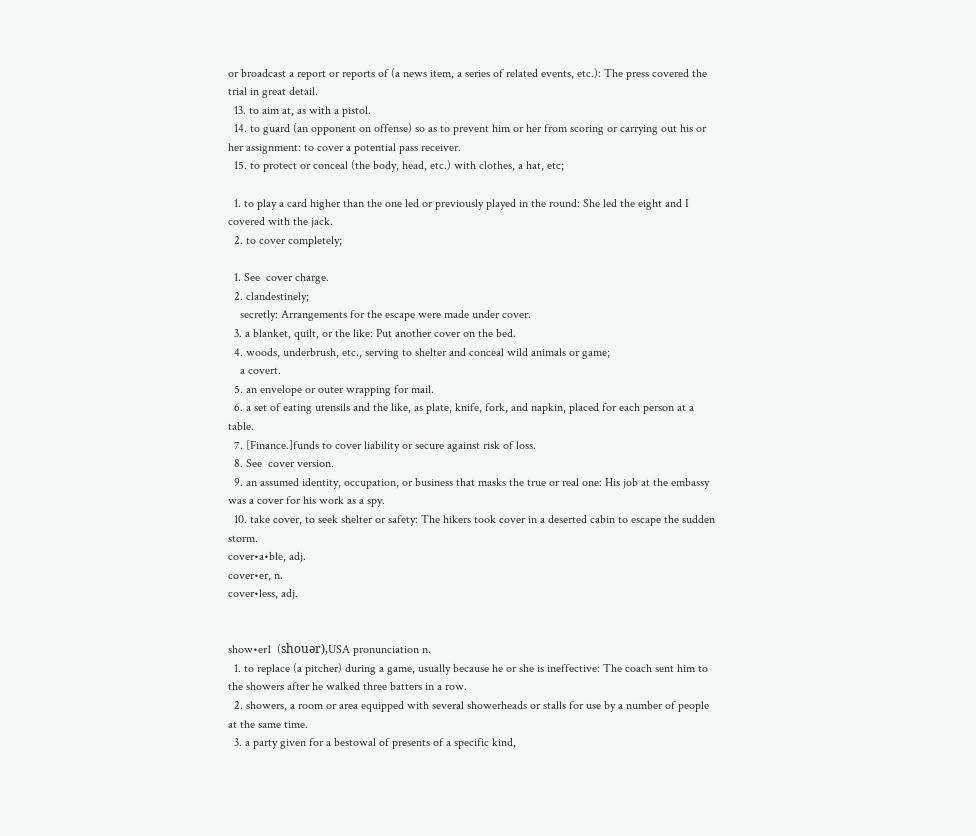or broadcast a report or reports of (a news item, a series of related events, etc.): The press covered the trial in great detail.
  13. to aim at, as with a pistol.
  14. to guard (an opponent on offense) so as to prevent him or her from scoring or carrying out his or her assignment: to cover a potential pass receiver.
  15. to protect or conceal (the body, head, etc.) with clothes, a hat, etc;

  1. to play a card higher than the one led or previously played in the round: She led the eight and I covered with the jack.
  2. to cover completely;

  1. See  cover charge.
  2. clandestinely;
    secretly: Arrangements for the escape were made under cover.
  3. a blanket, quilt, or the like: Put another cover on the bed.
  4. woods, underbrush, etc., serving to shelter and conceal wild animals or game;
    a covert.
  5. an envelope or outer wrapping for mail.
  6. a set of eating utensils and the like, as plate, knife, fork, and napkin, placed for each person at a table.
  7. [Finance.]funds to cover liability or secure against risk of loss.
  8. See  cover version.
  9. an assumed identity, occupation, or business that masks the true or real one: His job at the embassy was a cover for his work as a spy.
  10. take cover, to seek shelter or safety: The hikers took cover in a deserted cabin to escape the sudden storm.
cover•a•ble, adj.
cover•er, n.
cover•less, adj.


show•er1  (shouər),USA pronunciation n.
  1. to replace (a pitcher) during a game, usually because he or she is ineffective: The coach sent him to the showers after he walked three batters in a row.
  2. showers, a room or area equipped with several showerheads or stalls for use by a number of people at the same time.
  3. a party given for a bestowal of presents of a specific kind,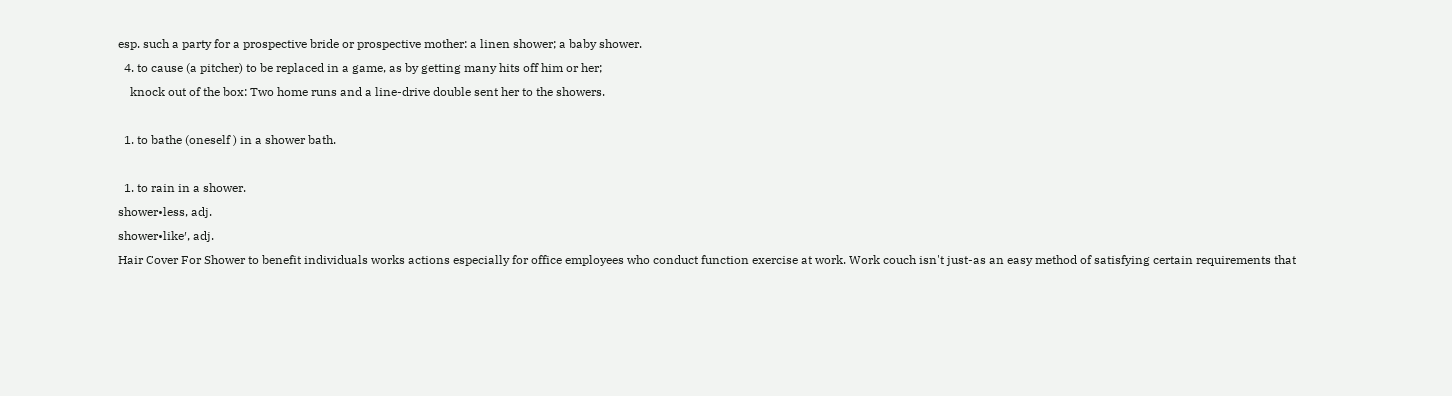esp. such a party for a prospective bride or prospective mother: a linen shower; a baby shower.
  4. to cause (a pitcher) to be replaced in a game, as by getting many hits off him or her;
    knock out of the box: Two home runs and a line-drive double sent her to the showers.

  1. to bathe (oneself ) in a shower bath.

  1. to rain in a shower.
shower•less, adj.
shower•like′, adj.
Hair Cover For Shower to benefit individuals works actions especially for office employees who conduct function exercise at work. Work couch isn't just-as an easy method of satisfying certain requirements that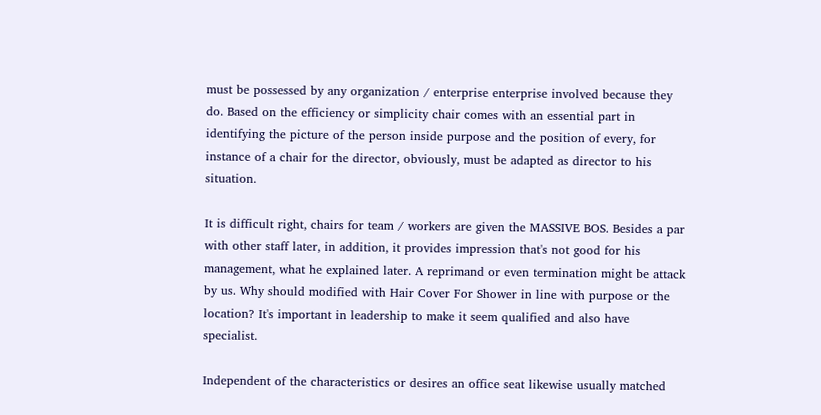must be possessed by any organization / enterprise enterprise involved because they do. Based on the efficiency or simplicity chair comes with an essential part in identifying the picture of the person inside purpose and the position of every, for instance of a chair for the director, obviously, must be adapted as director to his situation.

It is difficult right, chairs for team / workers are given the MASSIVE BOS. Besides a par with other staff later, in addition, it provides impression that's not good for his management, what he explained later. A reprimand or even termination might be attack by us. Why should modified with Hair Cover For Shower in line with purpose or the location? It's important in leadership to make it seem qualified and also have specialist.

Independent of the characteristics or desires an office seat likewise usually matched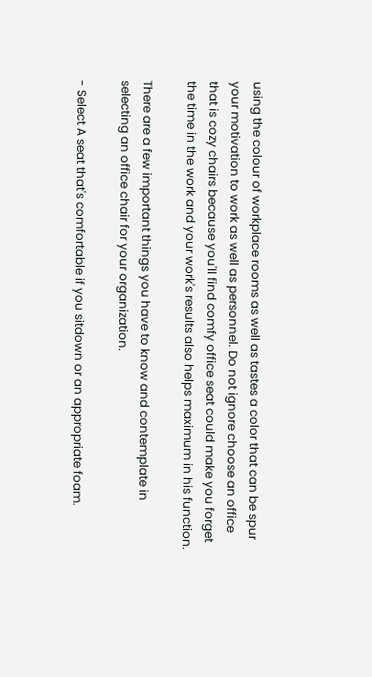using the colour of workplace rooms as well as tastes a color that can be spur your motivation to work as well as personnel. Do not ignore choose an office that is cozy chairs because you'll find comfy office seat could make you forget the time in the work and your work's results also helps maximum in his function.

There are a few important things you have to know and contemplate in selecting an office chair for your organization.

- Select A seat that's comfortable if you sitdown or an appropriate foam.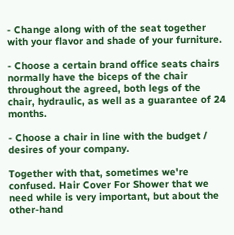- Change along with of the seat together with your flavor and shade of your furniture.

- Choose a certain brand office seats chairs normally have the biceps of the chair throughout the agreed, both legs of the chair, hydraulic, as well as a guarantee of 24 months.

- Choose a chair in line with the budget / desires of your company.

Together with that, sometimes we're confused. Hair Cover For Shower that we need while is very important, but about the other-hand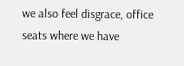we also feel disgrace, office seats where we have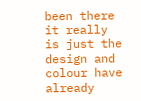been there it really is just the design and colour have already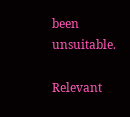been unsuitable.

Relevant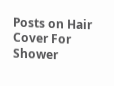Posts on Hair Cover For Shower